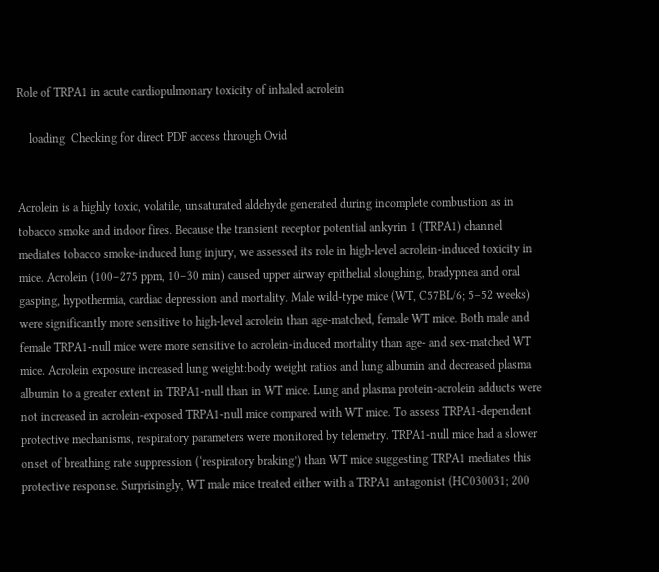Role of TRPA1 in acute cardiopulmonary toxicity of inhaled acrolein

    loading  Checking for direct PDF access through Ovid


Acrolein is a highly toxic, volatile, unsaturated aldehyde generated during incomplete combustion as in tobacco smoke and indoor fires. Because the transient receptor potential ankyrin 1 (TRPA1) channel mediates tobacco smoke-induced lung injury, we assessed its role in high-level acrolein-induced toxicity in mice. Acrolein (100–275 ppm, 10–30 min) caused upper airway epithelial sloughing, bradypnea and oral gasping, hypothermia, cardiac depression and mortality. Male wild-type mice (WT, C57BL/6; 5–52 weeks) were significantly more sensitive to high-level acrolein than age-matched, female WT mice. Both male and female TRPA1-null mice were more sensitive to acrolein-induced mortality than age- and sex-matched WT mice. Acrolein exposure increased lung weight:body weight ratios and lung albumin and decreased plasma albumin to a greater extent in TRPA1-null than in WT mice. Lung and plasma protein-acrolein adducts were not increased in acrolein-exposed TRPA1-null mice compared with WT mice. To assess TRPA1-dependent protective mechanisms, respiratory parameters were monitored by telemetry. TRPA1-null mice had a slower onset of breathing rate suppression (‘respiratory braking’) than WT mice suggesting TRPA1 mediates this protective response. Surprisingly, WT male mice treated either with a TRPA1 antagonist (HC030031; 200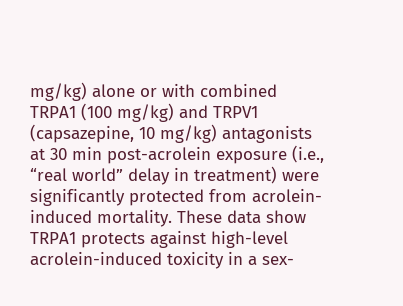mg/kg) alone or with combined TRPA1 (100 mg/kg) and TRPV1 (capsazepine, 10 mg/kg) antagonists at 30 min post-acrolein exposure (i.e., “real world” delay in treatment) were significantly protected from acrolein-induced mortality. These data show TRPA1 protects against high-level acrolein-induced toxicity in a sex-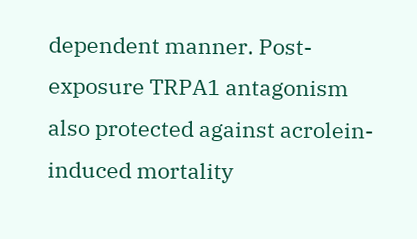dependent manner. Post-exposure TRPA1 antagonism also protected against acrolein-induced mortality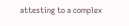attesting to a complex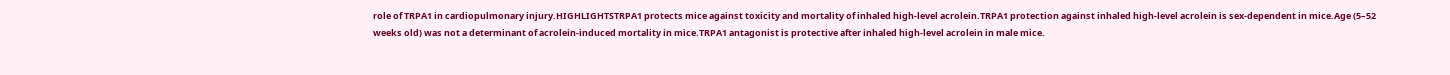role of TRPA1 in cardiopulmonary injury.HIGHLIGHTSTRPA1 protects mice against toxicity and mortality of inhaled high-level acrolein.TRPA1 protection against inhaled high-level acrolein is sex-dependent in mice.Age (5–52 weeks old) was not a determinant of acrolein-induced mortality in mice.TRPA1 antagonist is protective after inhaled high-level acrolein in male mice.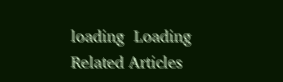loading  Loading Related Articles